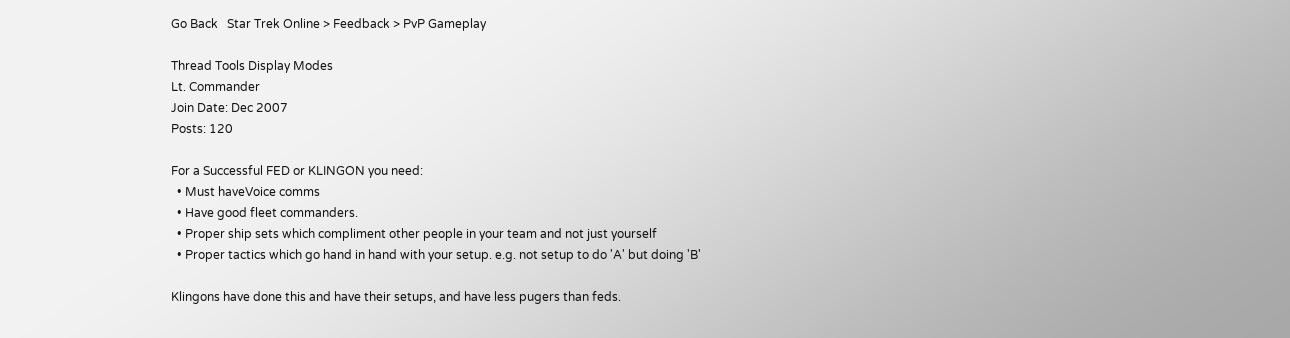Go Back   Star Trek Online > Feedback > PvP Gameplay

Thread Tools Display Modes
Lt. Commander
Join Date: Dec 2007
Posts: 120

For a Successful FED or KLINGON you need:
  • Must haveVoice comms
  • Have good fleet commanders.
  • Proper ship sets which compliment other people in your team and not just yourself
  • Proper tactics which go hand in hand with your setup. e.g. not setup to do 'A' but doing 'B'

Klingons have done this and have their setups, and have less pugers than feds.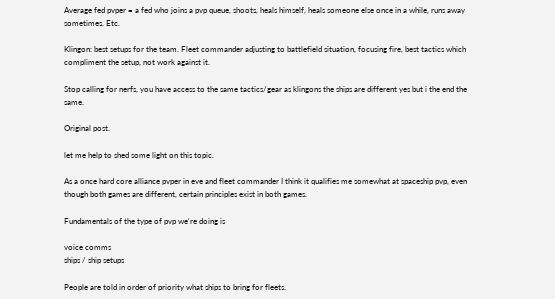Average fed pvper = a fed who joins a pvp queue, shoots, heals himself, heals someone else once in a while, runs away sometimes. Etc.

Klingon: best setups for the team. Fleet commander adjusting to battlefield situation, focusing fire, best tactics which compliment the setup, not work against it.

Stop calling for nerfs, you have access to the same tactics/gear as klingons the ships are different yes but i the end the same.

Original post.

let me help to shed some light on this topic.

As a once hard core alliance pvper in eve and fleet commander I think it qualifies me somewhat at spaceship pvp, even though both games are different, certain principles exist in both games.

Fundamentals of the type of pvp we're doing is

voice comms
ships / ship setups

People are told in order of priority what ships to bring for fleets.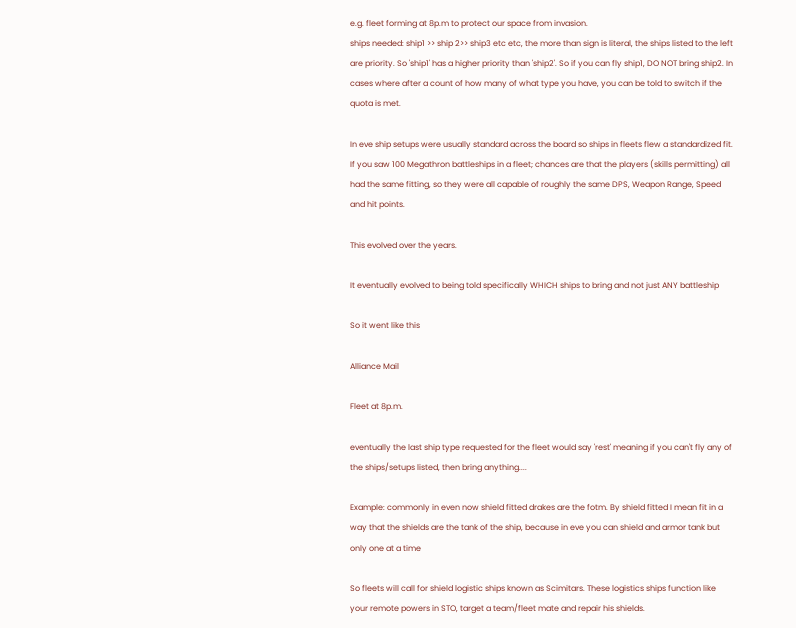e.g. fleet forming at 8p.m to protect our space from invasion.
ships needed: ship1 >> ship 2>> ship3 etc etc, the more than sign is literal, the ships listed to the left are priority. So 'ship1' has a higher priority than 'ship2'. So if you can fly ship1, DO NOT bring ship2. In cases where after a count of how many of what type you have, you can be told to switch if the quota is met.

In eve ship setups were usually standard across the board so ships in fleets flew a standardized fit. If you saw 100 Megathron battleships in a fleet; chances are that the players (skills permitting) all had the same fitting, so they were all capable of roughly the same DPS, Weapon Range, Speed and hit points.

This evolved over the years.

It eventually evolved to being told specifically WHICH ships to bring and not just ANY battleship

So it went like this

Alliance Mail

Fleet at 8p.m.

eventually the last ship type requested for the fleet would say 'rest' meaning if you can't fly any of the ships/setups listed, then bring anything....

Example: commonly in even now shield fitted drakes are the fotm. By shield fitted I mean fit in a way that the shields are the tank of the ship, because in eve you can shield and armor tank but only one at a time

So fleets will call for shield logistic ships known as Scimitars. These logistics ships function like your remote powers in STO, target a team/fleet mate and repair his shields.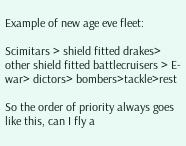Example of new age eve fleet:

Scimitars > shield fitted drakes> other shield fitted battlecruisers > E-war> dictors> bombers>tackle>rest

So the order of priority always goes like this, can I fly a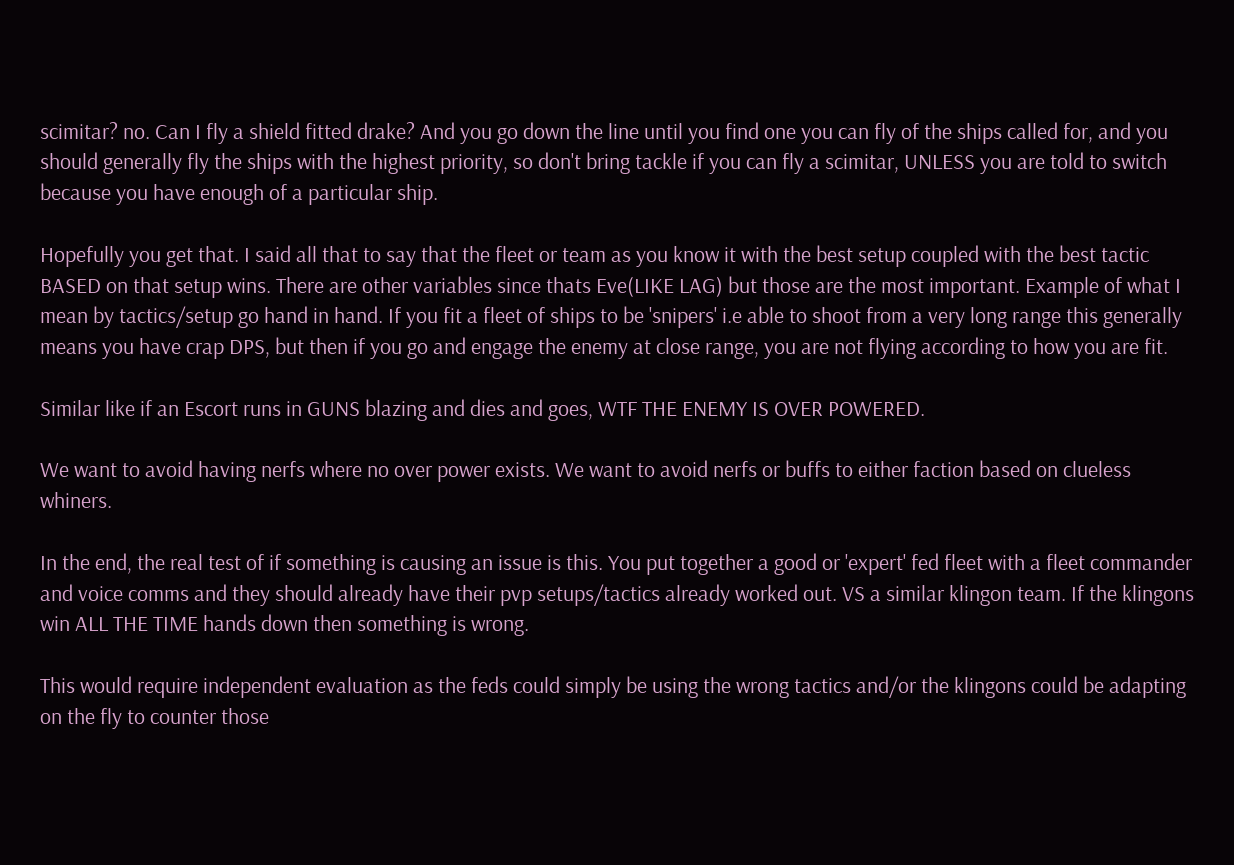scimitar? no. Can I fly a shield fitted drake? And you go down the line until you find one you can fly of the ships called for, and you should generally fly the ships with the highest priority, so don't bring tackle if you can fly a scimitar, UNLESS you are told to switch because you have enough of a particular ship.

Hopefully you get that. I said all that to say that the fleet or team as you know it with the best setup coupled with the best tactic BASED on that setup wins. There are other variables since thats Eve(LIKE LAG) but those are the most important. Example of what I mean by tactics/setup go hand in hand. If you fit a fleet of ships to be 'snipers' i.e able to shoot from a very long range this generally means you have crap DPS, but then if you go and engage the enemy at close range, you are not flying according to how you are fit.

Similar like if an Escort runs in GUNS blazing and dies and goes, WTF THE ENEMY IS OVER POWERED.

We want to avoid having nerfs where no over power exists. We want to avoid nerfs or buffs to either faction based on clueless whiners.

In the end, the real test of if something is causing an issue is this. You put together a good or 'expert' fed fleet with a fleet commander and voice comms and they should already have their pvp setups/tactics already worked out. VS a similar klingon team. If the klingons win ALL THE TIME hands down then something is wrong.

This would require independent evaluation as the feds could simply be using the wrong tactics and/or the klingons could be adapting on the fly to counter those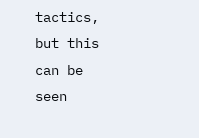tactics, but this can be seen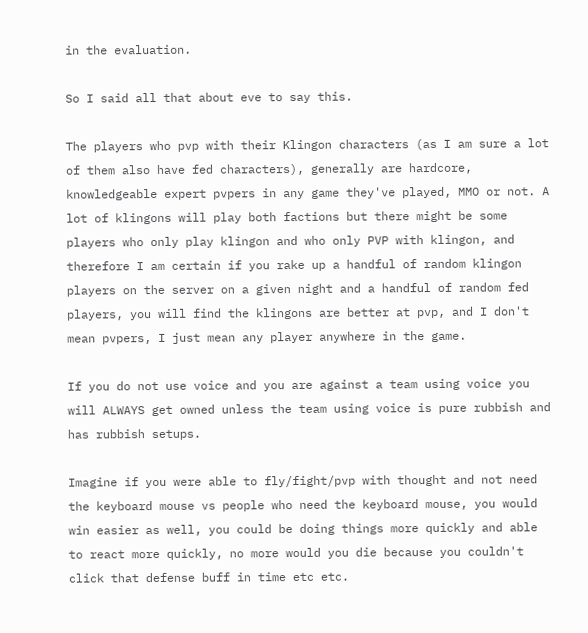in the evaluation.

So I said all that about eve to say this.

The players who pvp with their Klingon characters (as I am sure a lot of them also have fed characters), generally are hardcore, knowledgeable expert pvpers in any game they've played, MMO or not. A lot of klingons will play both factions but there might be some players who only play klingon and who only PVP with klingon, and therefore I am certain if you rake up a handful of random klingon players on the server on a given night and a handful of random fed players, you will find the klingons are better at pvp, and I don't mean pvpers, I just mean any player anywhere in the game.

If you do not use voice and you are against a team using voice you will ALWAYS get owned unless the team using voice is pure rubbish and has rubbish setups.

Imagine if you were able to fly/fight/pvp with thought and not need the keyboard mouse vs people who need the keyboard mouse, you would win easier as well, you could be doing things more quickly and able to react more quickly, no more would you die because you couldn't click that defense buff in time etc etc.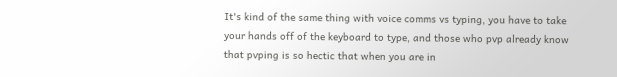It's kind of the same thing with voice comms vs typing, you have to take your hands off of the keyboard to type, and those who pvp already know that pvping is so hectic that when you are in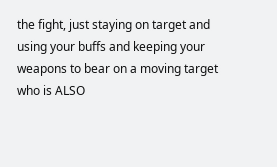the fight, just staying on target and using your buffs and keeping your weapons to bear on a moving target who is ALSO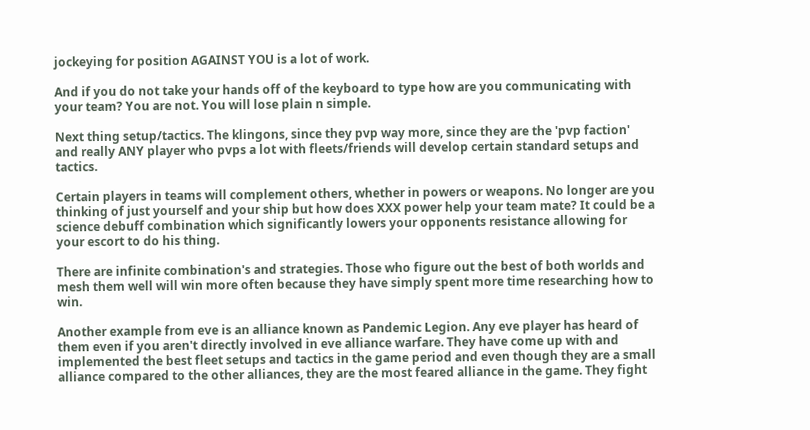jockeying for position AGAINST YOU is a lot of work.

And if you do not take your hands off of the keyboard to type how are you communicating with your team? You are not. You will lose plain n simple.

Next thing setup/tactics. The klingons, since they pvp way more, since they are the 'pvp faction' and really ANY player who pvps a lot with fleets/friends will develop certain standard setups and tactics.

Certain players in teams will complement others, whether in powers or weapons. No longer are you thinking of just yourself and your ship but how does XXX power help your team mate? It could be a science debuff combination which significantly lowers your opponents resistance allowing for your escort to do his thing.

There are infinite combination's and strategies. Those who figure out the best of both worlds and mesh them well will win more often because they have simply spent more time researching how to win.

Another example from eve is an alliance known as Pandemic Legion. Any eve player has heard of them even if you aren't directly involved in eve alliance warfare. They have come up with and implemented the best fleet setups and tactics in the game period and even though they are a small alliance compared to the other alliances, they are the most feared alliance in the game. They fight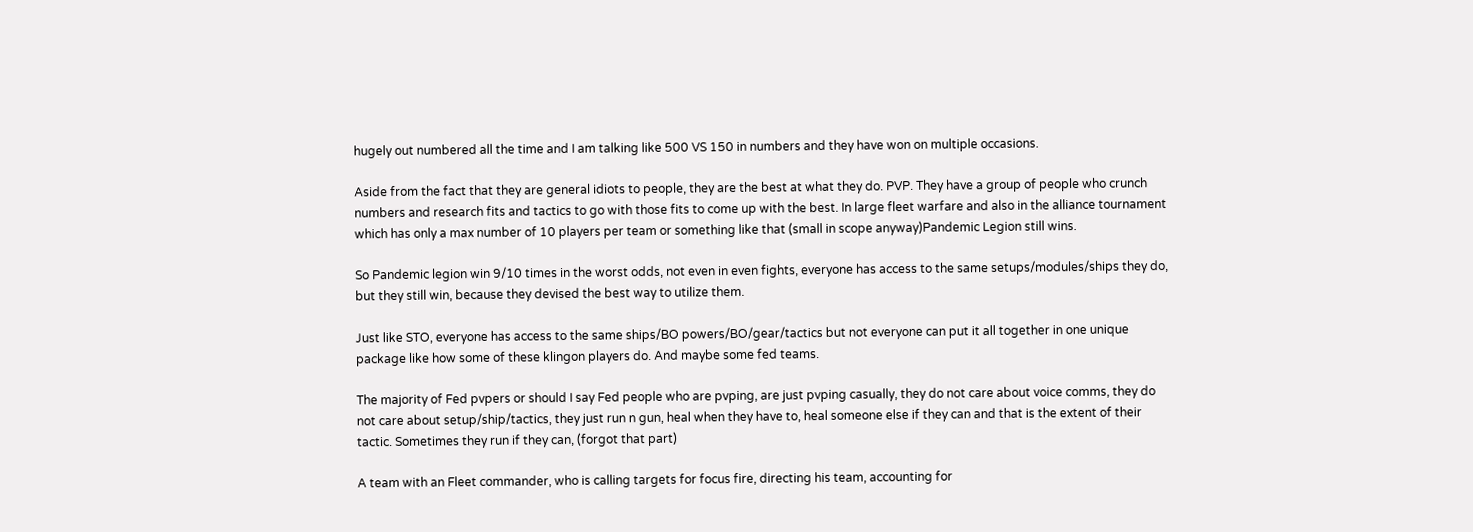hugely out numbered all the time and I am talking like 500 VS 150 in numbers and they have won on multiple occasions.

Aside from the fact that they are general idiots to people, they are the best at what they do. PVP. They have a group of people who crunch numbers and research fits and tactics to go with those fits to come up with the best. In large fleet warfare and also in the alliance tournament which has only a max number of 10 players per team or something like that (small in scope anyway)Pandemic Legion still wins.

So Pandemic legion win 9/10 times in the worst odds, not even in even fights, everyone has access to the same setups/modules/ships they do, but they still win, because they devised the best way to utilize them.

Just like STO, everyone has access to the same ships/BO powers/BO/gear/tactics but not everyone can put it all together in one unique package like how some of these klingon players do. And maybe some fed teams.

The majority of Fed pvpers or should I say Fed people who are pvping, are just pvping casually, they do not care about voice comms, they do not care about setup/ship/tactics, they just run n gun, heal when they have to, heal someone else if they can and that is the extent of their tactic. Sometimes they run if they can, (forgot that part)

A team with an Fleet commander, who is calling targets for focus fire, directing his team, accounting for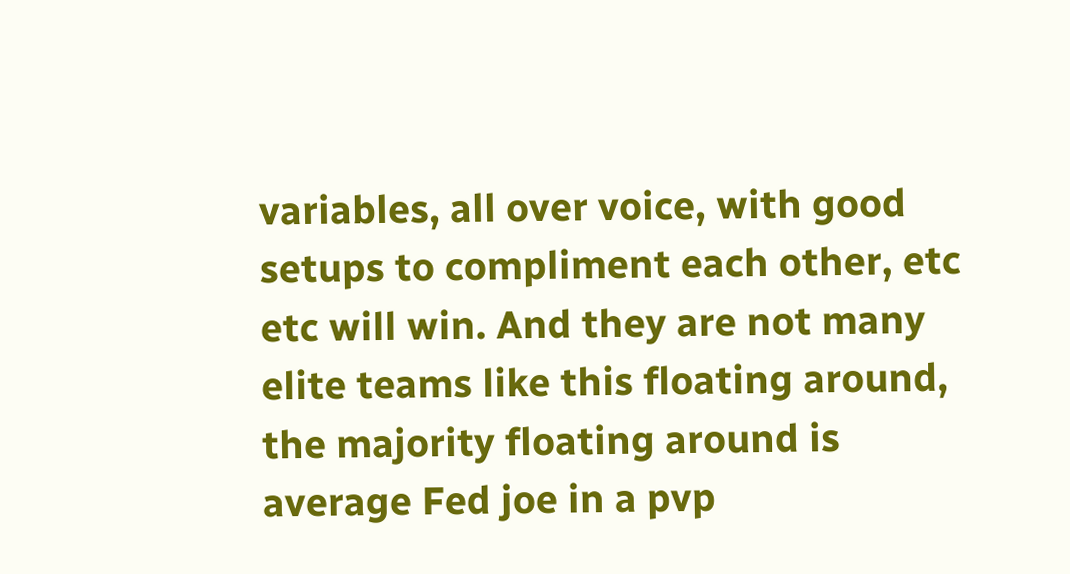variables, all over voice, with good setups to compliment each other, etc etc will win. And they are not many elite teams like this floating around, the majority floating around is average Fed joe in a pvp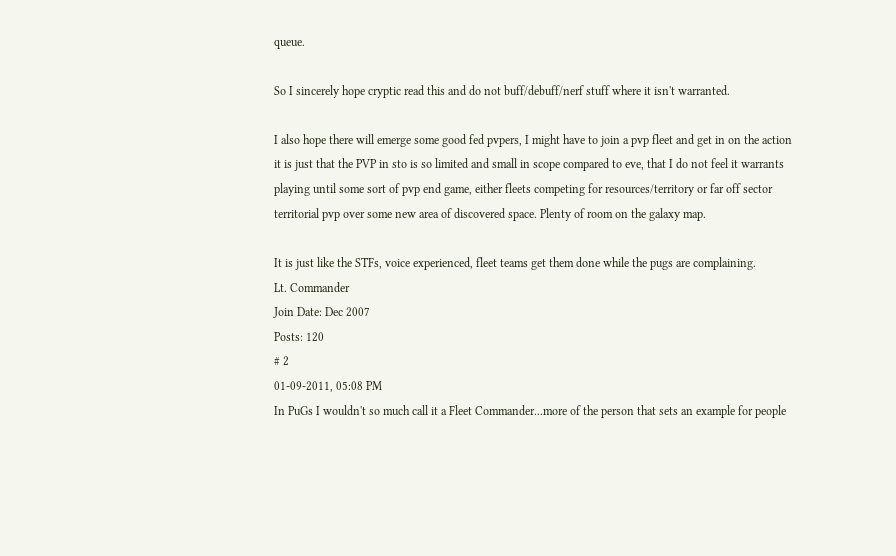queue.

So I sincerely hope cryptic read this and do not buff/debuff/nerf stuff where it isn't warranted.

I also hope there will emerge some good fed pvpers, I might have to join a pvp fleet and get in on the action it is just that the PVP in sto is so limited and small in scope compared to eve, that I do not feel it warrants playing until some sort of pvp end game, either fleets competing for resources/territory or far off sector territorial pvp over some new area of discovered space. Plenty of room on the galaxy map.

It is just like the STFs, voice experienced, fleet teams get them done while the pugs are complaining.
Lt. Commander
Join Date: Dec 2007
Posts: 120
# 2
01-09-2011, 05:08 PM
In PuGs I wouldn't so much call it a Fleet Commander...more of the person that sets an example for people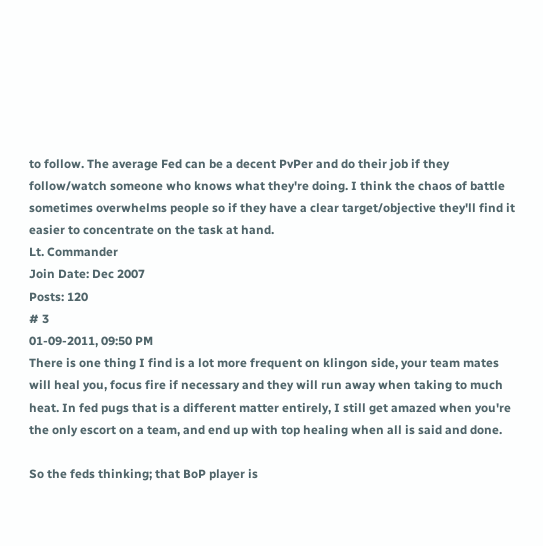to follow. The average Fed can be a decent PvPer and do their job if they follow/watch someone who knows what they're doing. I think the chaos of battle sometimes overwhelms people so if they have a clear target/objective they'll find it easier to concentrate on the task at hand.
Lt. Commander
Join Date: Dec 2007
Posts: 120
# 3
01-09-2011, 09:50 PM
There is one thing I find is a lot more frequent on klingon side, your team mates will heal you, focus fire if necessary and they will run away when taking to much heat. In fed pugs that is a different matter entirely, I still get amazed when you're the only escort on a team, and end up with top healing when all is said and done.

So the feds thinking; that BoP player is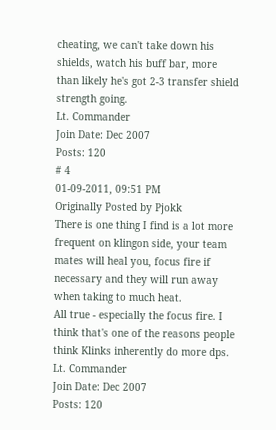cheating, we can't take down his shields, watch his buff bar, more than likely he's got 2-3 transfer shield strength going.
Lt. Commander
Join Date: Dec 2007
Posts: 120
# 4
01-09-2011, 09:51 PM
Originally Posted by Pjokk
There is one thing I find is a lot more frequent on klingon side, your team mates will heal you, focus fire if necessary and they will run away when taking to much heat.
All true - especially the focus fire. I think that's one of the reasons people think Klinks inherently do more dps.
Lt. Commander
Join Date: Dec 2007
Posts: 120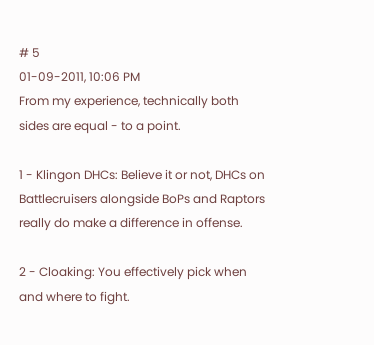# 5
01-09-2011, 10:06 PM
From my experience, technically both sides are equal - to a point.

1 - Klingon DHCs: Believe it or not, DHCs on Battlecruisers alongside BoPs and Raptors really do make a difference in offense.

2 - Cloaking: You effectively pick when and where to fight.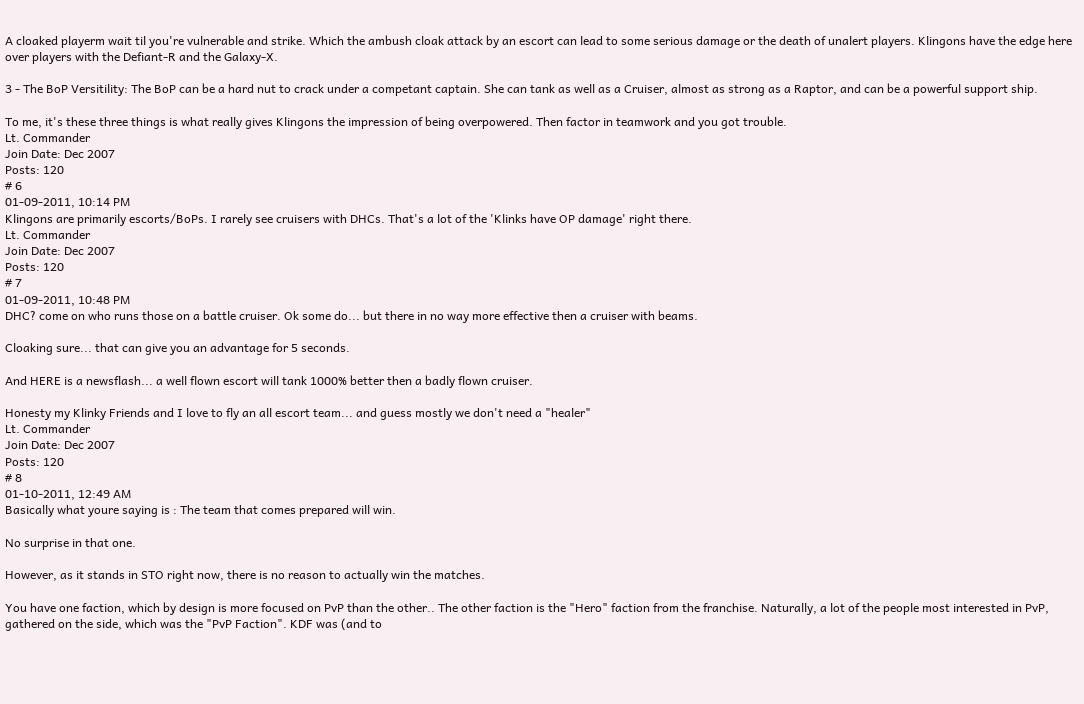A cloaked playerm wait til you're vulnerable and strike. Which the ambush cloak attack by an escort can lead to some serious damage or the death of unalert players. Klingons have the edge here over players with the Defiant-R and the Galaxy-X.

3 - The BoP Versitility: The BoP can be a hard nut to crack under a competant captain. She can tank as well as a Cruiser, almost as strong as a Raptor, and can be a powerful support ship.

To me, it's these three things is what really gives Klingons the impression of being overpowered. Then factor in teamwork and you got trouble.
Lt. Commander
Join Date: Dec 2007
Posts: 120
# 6
01-09-2011, 10:14 PM
Klingons are primarily escorts/BoPs. I rarely see cruisers with DHCs. That's a lot of the 'Klinks have OP damage' right there.
Lt. Commander
Join Date: Dec 2007
Posts: 120
# 7
01-09-2011, 10:48 PM
DHC? come on who runs those on a battle cruiser. Ok some do... but there in no way more effective then a cruiser with beams.

Cloaking sure... that can give you an advantage for 5 seconds.

And HERE is a newsflash... a well flown escort will tank 1000% better then a badly flown cruiser.

Honesty my Klinky Friends and I love to fly an all escort team... and guess mostly we don't need a "healer"
Lt. Commander
Join Date: Dec 2007
Posts: 120
# 8
01-10-2011, 12:49 AM
Basically what youre saying is : The team that comes prepared will win.

No surprise in that one.

However, as it stands in STO right now, there is no reason to actually win the matches.

You have one faction, which by design is more focused on PvP than the other.. The other faction is the "Hero" faction from the franchise. Naturally, a lot of the people most interested in PvP, gathered on the side, which was the "PvP Faction". KDF was (and to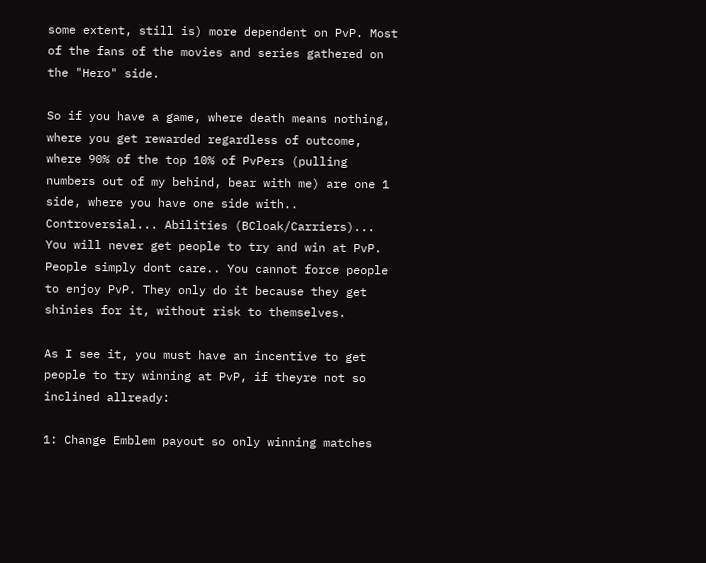some extent, still is) more dependent on PvP. Most of the fans of the movies and series gathered on the "Hero" side.

So if you have a game, where death means nothing, where you get rewarded regardless of outcome, where 90% of the top 10% of PvPers (pulling numbers out of my behind, bear with me) are one 1 side, where you have one side with.. Controversial... Abilities (BCloak/Carriers)... You will never get people to try and win at PvP. People simply dont care.. You cannot force people to enjoy PvP. They only do it because they get shinies for it, without risk to themselves.

As I see it, you must have an incentive to get people to try winning at PvP, if theyre not so inclined allready:

1: Change Emblem payout so only winning matches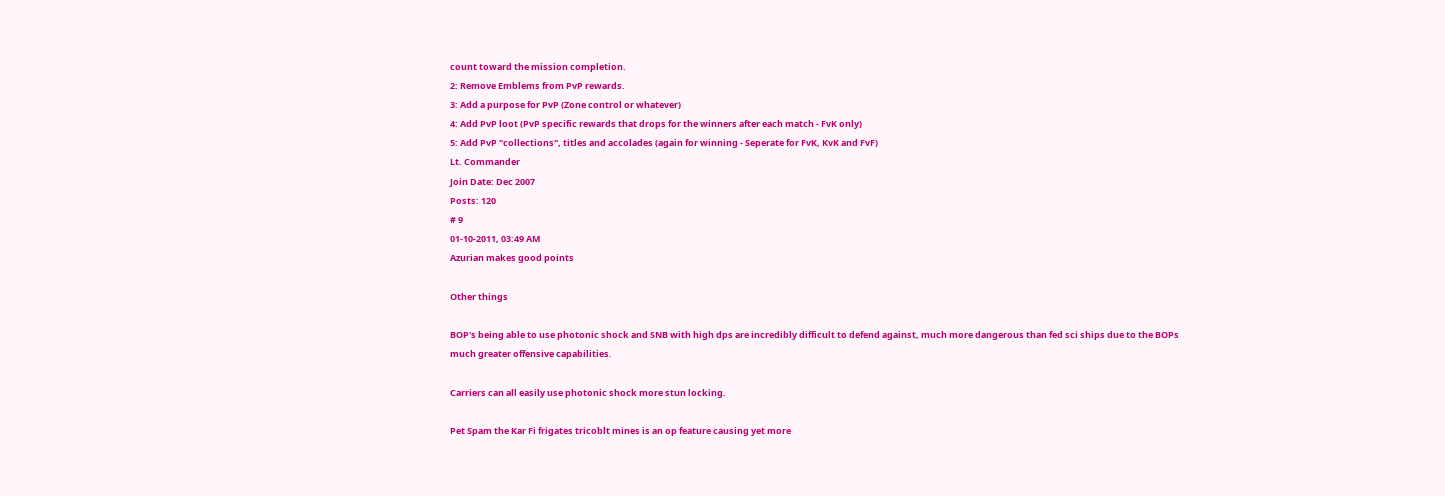count toward the mission completion.
2: Remove Emblems from PvP rewards.
3: Add a purpose for PvP (Zone control or whatever)
4: Add PvP loot (PvP specific rewards that drops for the winners after each match - FvK only)
5: Add PvP "collections", titles and accolades (again for winning - Seperate for FvK, KvK and FvF)
Lt. Commander
Join Date: Dec 2007
Posts: 120
# 9
01-10-2011, 03:49 AM
Azurian makes good points

Other things

BOP's being able to use photonic shock and SNB with high dps are incredibly difficult to defend against, much more dangerous than fed sci ships due to the BOPs much greater offensive capabilities.

Carriers can all easily use photonic shock more stun locking.

Pet Spam the Kar Fi frigates tricoblt mines is an op feature causing yet more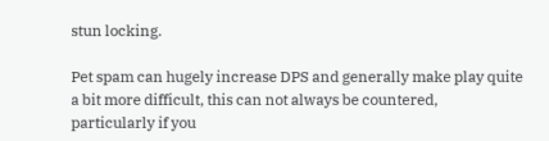stun locking.

Pet spam can hugely increase DPS and generally make play quite a bit more difficult, this can not always be countered, particularly if you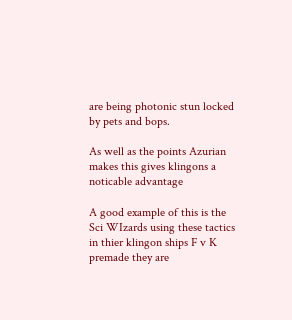are being photonic stun locked by pets and bops.

As well as the points Azurian makes this gives klingons a noticable advantage

A good example of this is the Sci WIzards using these tactics in thier klingon ships F v K premade they are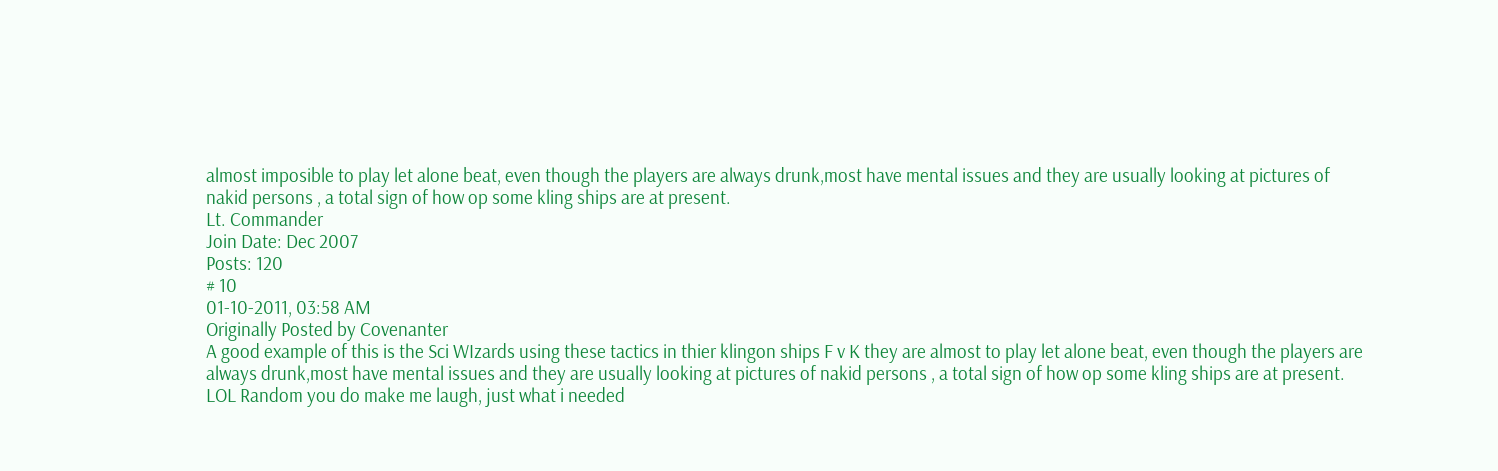almost imposible to play let alone beat, even though the players are always drunk,most have mental issues and they are usually looking at pictures of nakid persons , a total sign of how op some kling ships are at present.
Lt. Commander
Join Date: Dec 2007
Posts: 120
# 10
01-10-2011, 03:58 AM
Originally Posted by Covenanter
A good example of this is the Sci WIzards using these tactics in thier klingon ships F v K they are almost to play let alone beat, even though the players are always drunk,most have mental issues and they are usually looking at pictures of nakid persons , a total sign of how op some kling ships are at present.
LOL Random you do make me laugh, just what i needed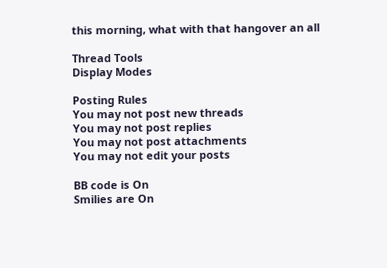this morning, what with that hangover an all

Thread Tools
Display Modes

Posting Rules
You may not post new threads
You may not post replies
You may not post attachments
You may not edit your posts

BB code is On
Smilies are On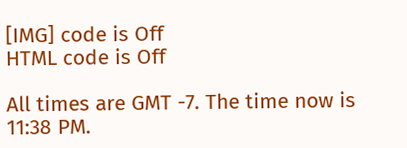[IMG] code is Off
HTML code is Off

All times are GMT -7. The time now is 11:38 PM.